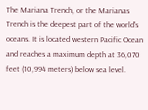The Mariana Trench, or the Marianas Trench is the deepest part of the world's oceans. It is located western Pacific Ocean and reaches a maximum depth at 36,070 feet (10,994 meters) below sea level.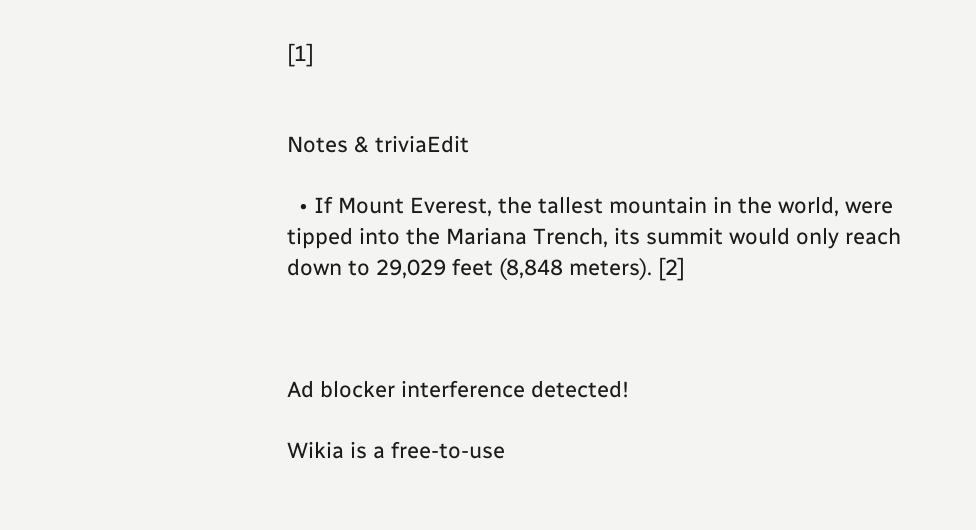[1]


Notes & triviaEdit

  • If Mount Everest, the tallest mountain in the world, were tipped into the Mariana Trench, its summit would only reach down to 29,029 feet (8,848 meters). [2]



Ad blocker interference detected!

Wikia is a free-to-use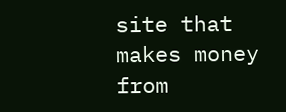site that makes money from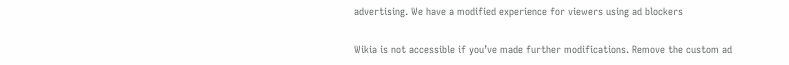advertising. We have a modified experience for viewers using ad blockers

Wikia is not accessible if you’ve made further modifications. Remove the custom ad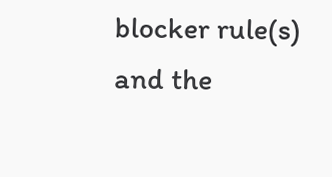blocker rule(s) and the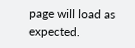page will load as expected.